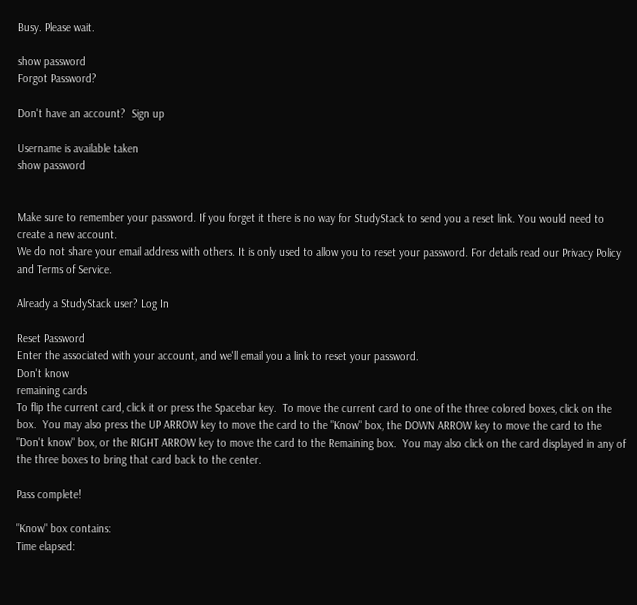Busy. Please wait.

show password
Forgot Password?

Don't have an account?  Sign up

Username is available taken
show password


Make sure to remember your password. If you forget it there is no way for StudyStack to send you a reset link. You would need to create a new account.
We do not share your email address with others. It is only used to allow you to reset your password. For details read our Privacy Policy and Terms of Service.

Already a StudyStack user? Log In

Reset Password
Enter the associated with your account, and we'll email you a link to reset your password.
Don't know
remaining cards
To flip the current card, click it or press the Spacebar key.  To move the current card to one of the three colored boxes, click on the box.  You may also press the UP ARROW key to move the card to the "Know" box, the DOWN ARROW key to move the card to the "Don't know" box, or the RIGHT ARROW key to move the card to the Remaining box.  You may also click on the card displayed in any of the three boxes to bring that card back to the center.

Pass complete!

"Know" box contains:
Time elapsed: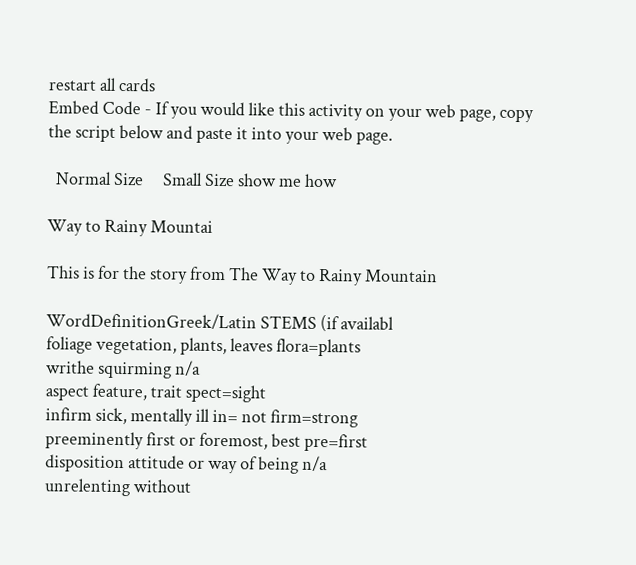restart all cards
Embed Code - If you would like this activity on your web page, copy the script below and paste it into your web page.

  Normal Size     Small Size show me how

Way to Rainy Mountai

This is for the story from The Way to Rainy Mountain

WordDefinitionGreek/Latin STEMS (if availabl
foliage vegetation, plants, leaves flora=plants
writhe squirming n/a
aspect feature, trait spect=sight
infirm sick, mentally ill in= not firm=strong
preeminently first or foremost, best pre=first
disposition attitude or way of being n/a
unrelenting without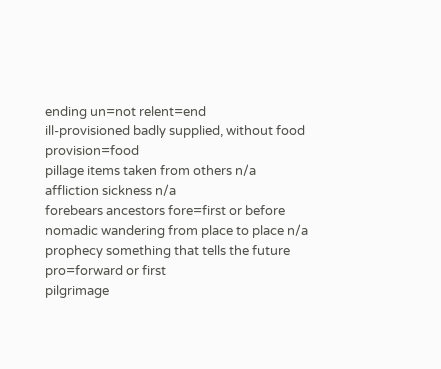ending un=not relent=end
ill-provisioned badly supplied, without food provision=food
pillage items taken from others n/a
affliction sickness n/a
forebears ancestors fore=first or before
nomadic wandering from place to place n/a
prophecy something that tells the future pro=forward or first
pilgrimage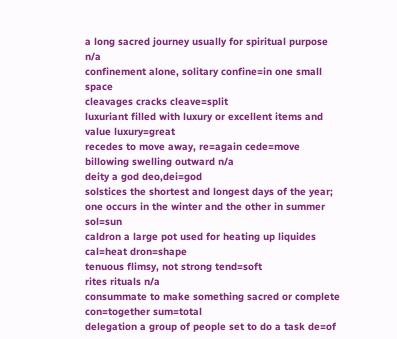a long sacred journey usually for spiritual purpose n/a
confinement alone, solitary confine=in one small space
cleavages cracks cleave=split
luxuriant filled with luxury or excellent items and value luxury=great
recedes to move away, re=again cede=move
billowing swelling outward n/a
deity a god deo,dei=god
solstices the shortest and longest days of the year; one occurs in the winter and the other in summer sol=sun
caldron a large pot used for heating up liquides cal=heat dron=shape
tenuous flimsy, not strong tend=soft
rites rituals n/a
consummate to make something sacred or complete con=together sum=total
delegation a group of people set to do a task de=of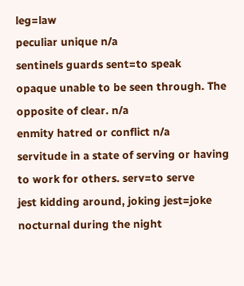leg=law
peculiar unique n/a
sentinels guards sent=to speak
opaque unable to be seen through. The opposite of clear. n/a
enmity hatred or conflict n/a
servitude in a state of serving or having to work for others. serv=to serve
jest kidding around, joking jest=joke
nocturnal during the night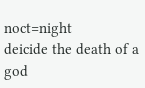noct=night
deicide the death of a god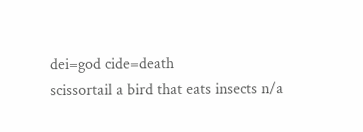dei=god cide=death
scissortail a bird that eats insects n/a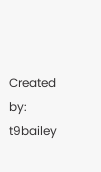Created by: t9bailey